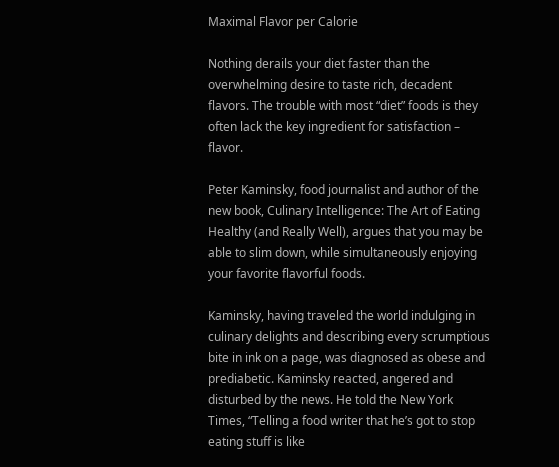Maximal Flavor per Calorie

Nothing derails your diet faster than the overwhelming desire to taste rich, decadent flavors. The trouble with most “diet” foods is they often lack the key ingredient for satisfaction – flavor.

Peter Kaminsky, food journalist and author of the new book, Culinary Intelligence: The Art of Eating Healthy (and Really Well), argues that you may be able to slim down, while simultaneously enjoying your favorite flavorful foods.

Kaminsky, having traveled the world indulging in culinary delights and describing every scrumptious bite in ink on a page, was diagnosed as obese and prediabetic. Kaminsky reacted, angered and disturbed by the news. He told the New York Times, “Telling a food writer that he’s got to stop eating stuff is like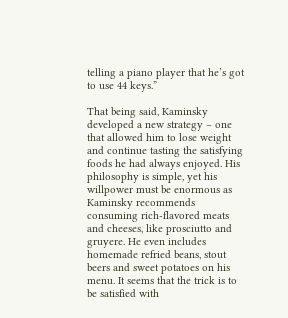telling a piano player that he’s got to use 44 keys.”

That being said, Kaminsky developed a new strategy – one that allowed him to lose weight and continue tasting the satisfying foods he had always enjoyed. His philosophy is simple, yet his willpower must be enormous as Kaminsky recommends consuming rich-flavored meats and cheeses, like prosciutto and gruyere. He even includes homemade refried beans, stout beers and sweet potatoes on his menu. It seems that the trick is to be satisfied with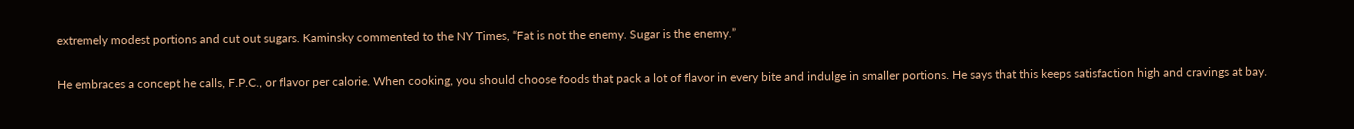extremely modest portions and cut out sugars. Kaminsky commented to the NY Times, “Fat is not the enemy. Sugar is the enemy.”

He embraces a concept he calls, F.P.C., or flavor per calorie. When cooking, you should choose foods that pack a lot of flavor in every bite and indulge in smaller portions. He says that this keeps satisfaction high and cravings at bay.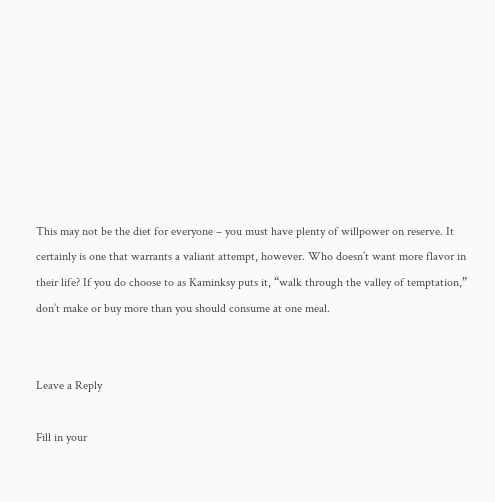This may not be the diet for everyone – you must have plenty of willpower on reserve. It certainly is one that warrants a valiant attempt, however. Who doesn’t want more flavor in their life? If you do choose to as Kaminksy puts it, “walk through the valley of temptation,” don’t make or buy more than you should consume at one meal.


Leave a Reply

Fill in your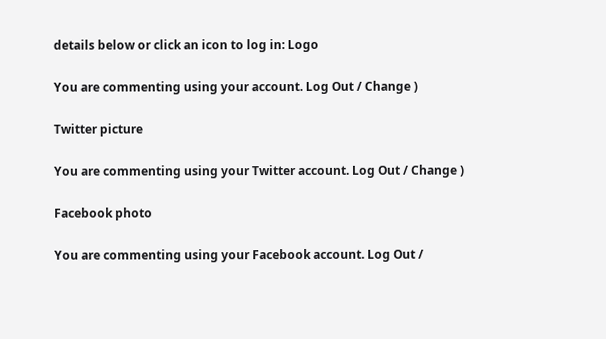details below or click an icon to log in: Logo

You are commenting using your account. Log Out / Change )

Twitter picture

You are commenting using your Twitter account. Log Out / Change )

Facebook photo

You are commenting using your Facebook account. Log Out /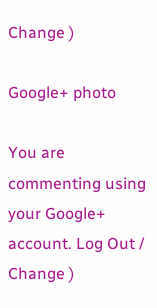Change )

Google+ photo

You are commenting using your Google+ account. Log Out / Change )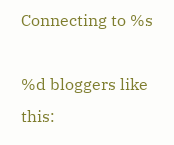Connecting to %s

%d bloggers like this: